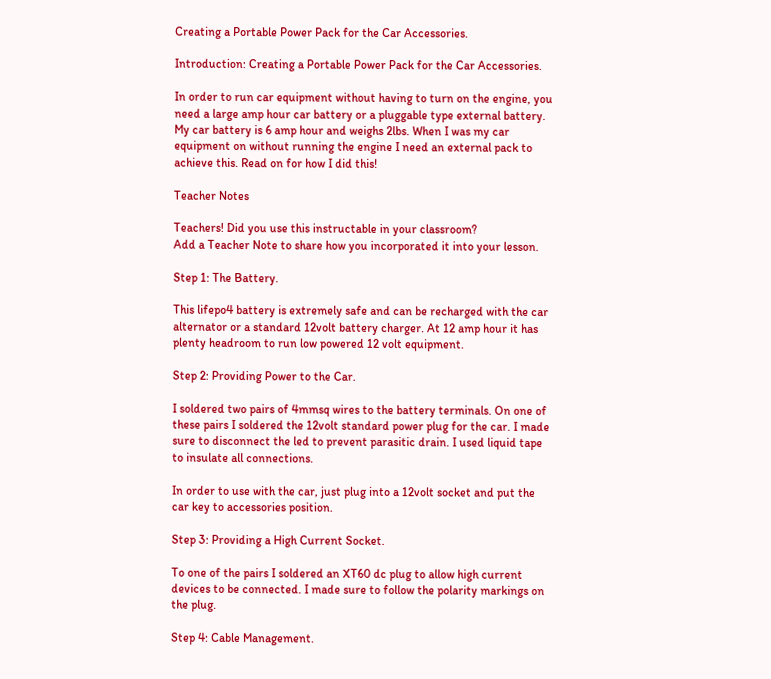Creating a Portable Power Pack for the Car Accessories.

Introduction: Creating a Portable Power Pack for the Car Accessories.

In order to run car equipment without having to turn on the engine, you need a large amp hour car battery or a pluggable type external battery. My car battery is 6 amp hour and weighs 2lbs. When I was my car equipment on without running the engine I need an external pack to achieve this. Read on for how I did this!

Teacher Notes

Teachers! Did you use this instructable in your classroom?
Add a Teacher Note to share how you incorporated it into your lesson.

Step 1: The Battery.

This lifepo4 battery is extremely safe and can be recharged with the car alternator or a standard 12volt battery charger. At 12 amp hour it has plenty headroom to run low powered 12 volt equipment.

Step 2: Providing Power to the Car.

I soldered two pairs of 4mmsq wires to the battery terminals. On one of these pairs I soldered the 12volt standard power plug for the car. I made sure to disconnect the led to prevent parasitic drain. I used liquid tape to insulate all connections.

In order to use with the car, just plug into a 12volt socket and put the car key to accessories position.

Step 3: Providing a High Current Socket.

To one of the pairs I soldered an XT60 dc plug to allow high current devices to be connected. I made sure to follow the polarity markings on the plug.

Step 4: Cable Management.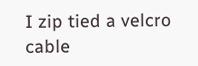I zip tied a velcro cable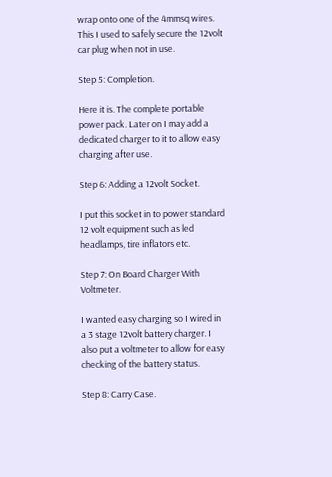wrap onto one of the 4mmsq wires. This I used to safely secure the 12volt car plug when not in use.

Step 5: Completion.

Here it is. The complete portable power pack. Later on I may add a dedicated charger to it to allow easy charging after use.

Step 6: Adding a 12volt Socket.

I put this socket in to power standard 12 volt equipment such as led headlamps, tire inflators etc.

Step 7: On Board Charger With Voltmeter.

I wanted easy charging so I wired in a 3 stage 12volt battery charger. I also put a voltmeter to allow for easy checking of the battery status.

Step 8: Carry Case.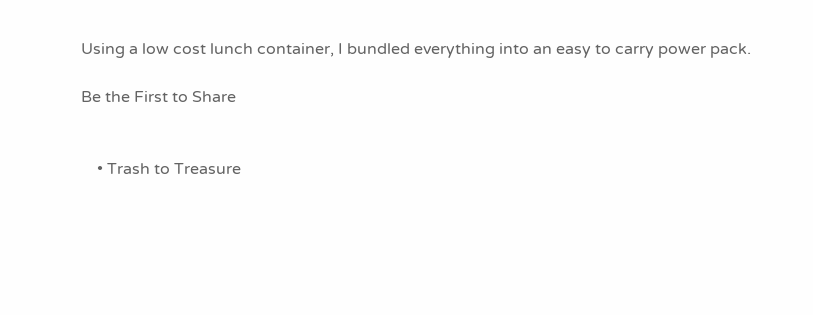Using a low cost lunch container, I bundled everything into an easy to carry power pack.

Be the First to Share


    • Trash to Treasure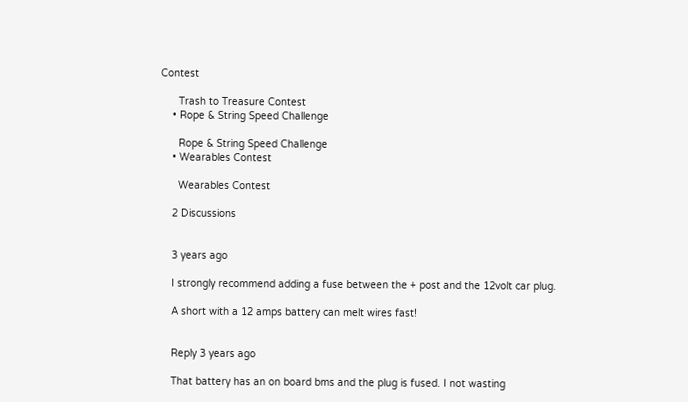Contest

      Trash to Treasure Contest
    • Rope & String Speed Challenge

      Rope & String Speed Challenge
    • Wearables Contest

      Wearables Contest

    2 Discussions


    3 years ago

    I strongly recommend adding a fuse between the + post and the 12volt car plug.

    A short with a 12 amps battery can melt wires fast!


    Reply 3 years ago

    That battery has an on board bms and the plug is fused. I not wasting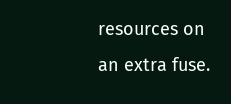resources on an extra fuse.